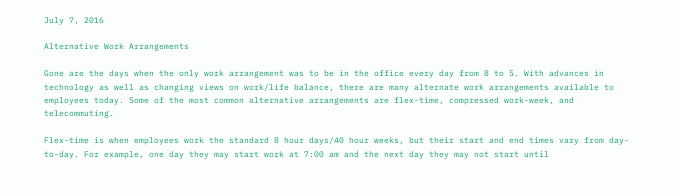July 7, 2016

Alternative Work Arrangements

Gone are the days when the only work arrangement was to be in the office every day from 8 to 5. With advances in technology as well as changing views on work/life balance, there are many alternate work arrangements available to employees today. Some of the most common alternative arrangements are flex-time, compressed work-week, and telecommuting.

Flex-time is when employees work the standard 8 hour days/40 hour weeks, but their start and end times vary from day-to-day. For example, one day they may start work at 7:00 am and the next day they may not start until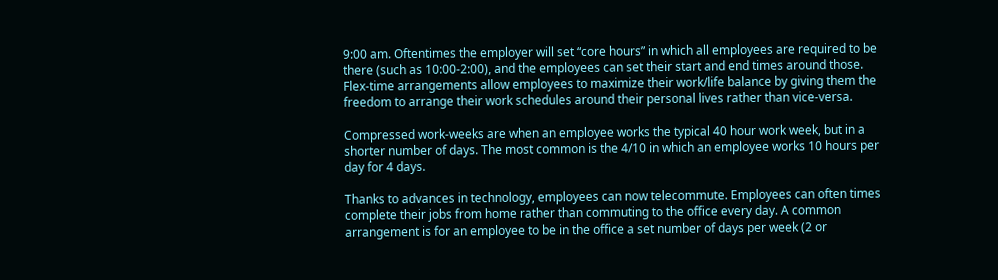9:00 am. Oftentimes the employer will set “core hours” in which all employees are required to be there (such as 10:00-2:00), and the employees can set their start and end times around those. Flex-time arrangements allow employees to maximize their work/life balance by giving them the freedom to arrange their work schedules around their personal lives rather than vice-versa.

Compressed work-weeks are when an employee works the typical 40 hour work week, but in a shorter number of days. The most common is the 4/10 in which an employee works 10 hours per day for 4 days.

Thanks to advances in technology, employees can now telecommute. Employees can often times complete their jobs from home rather than commuting to the office every day. A common arrangement is for an employee to be in the office a set number of days per week (2 or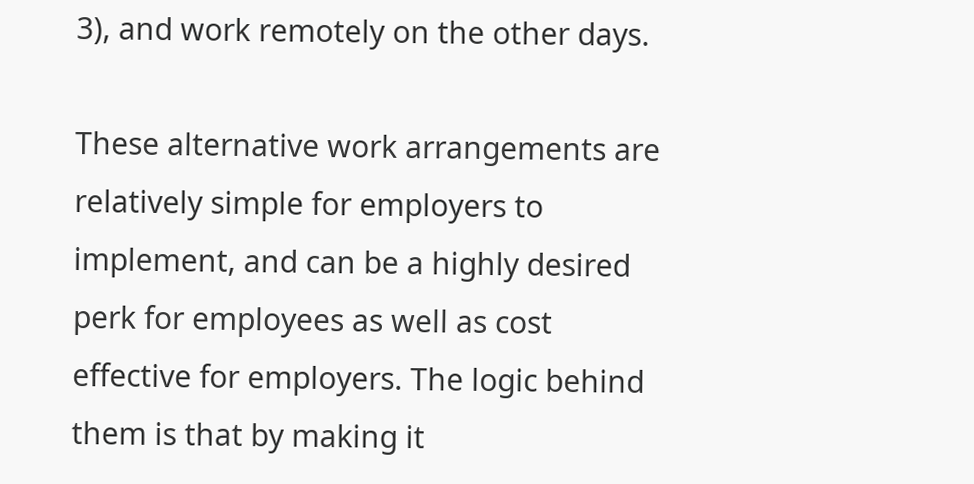3), and work remotely on the other days.

These alternative work arrangements are relatively simple for employers to implement, and can be a highly desired perk for employees as well as cost effective for employers. The logic behind them is that by making it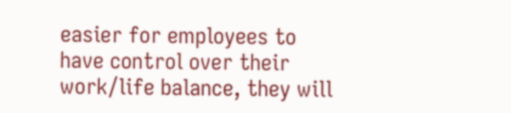easier for employees to have control over their work/life balance, they will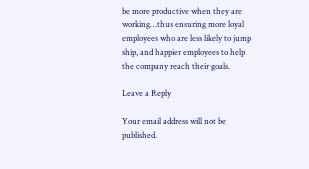be more productive when they are working…thus ensuring more loyal employees who are less likely to jump ship, and happier employees to help the company reach their goals.

Leave a Reply

Your email address will not be published.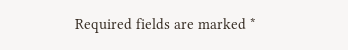Required fields are marked *